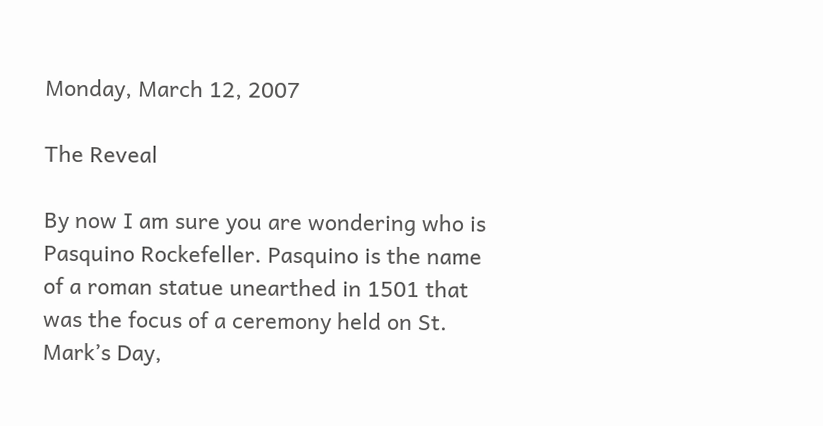Monday, March 12, 2007

The Reveal

By now I am sure you are wondering who is Pasquino Rockefeller. Pasquino is the name of a roman statue unearthed in 1501 that was the focus of a ceremony held on St. Mark’s Day,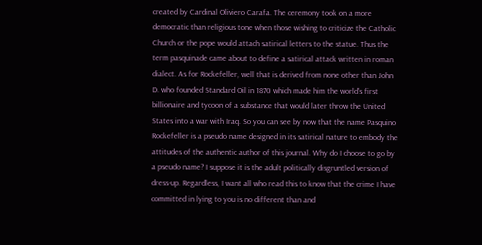created by Cardinal Oliviero Carafa. The ceremony took on a more democratic than religious tone when those wishing to criticize the Catholic Church or the pope would attach satirical letters to the statue. Thus the term pasquinade came about to define a satirical attack written in roman dialect. As for Rockefeller, well that is derived from none other than John D. who founded Standard Oil in 1870 which made him the world’s first billionaire and tycoon of a substance that would later throw the United States into a war with Iraq. So you can see by now that the name Pasquino Rockefeller is a pseudo name designed in its satirical nature to embody the attitudes of the authentic author of this journal. Why do I choose to go by a pseudo name? I suppose it is the adult politically disgruntled version of dress-up. Regardless, I want all who read this to know that the crime I have committed in lying to you is no different than and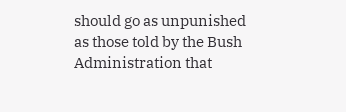should go as unpunished as those told by the Bush Administration that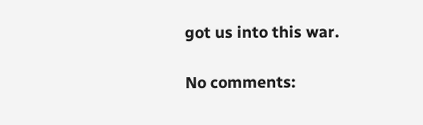got us into this war.

No comments: